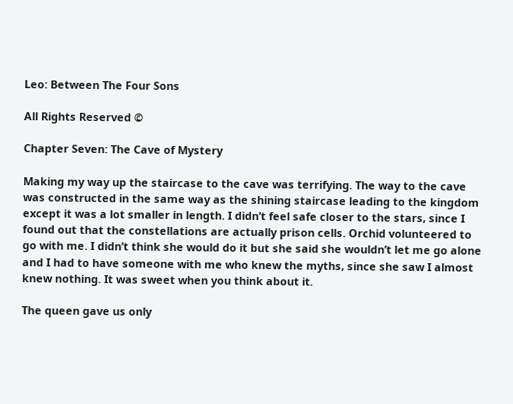Leo: Between The Four Sons

All Rights Reserved ©

Chapter Seven: The Cave of Mystery

Making my way up the staircase to the cave was terrifying. The way to the cave was constructed in the same way as the shining staircase leading to the kingdom except it was a lot smaller in length. I didn’t feel safe closer to the stars, since I found out that the constellations are actually prison cells. Orchid volunteered to go with me. I didn’t think she would do it but she said she wouldn’t let me go alone and I had to have someone with me who knew the myths, since she saw I almost knew nothing. It was sweet when you think about it.

The queen gave us only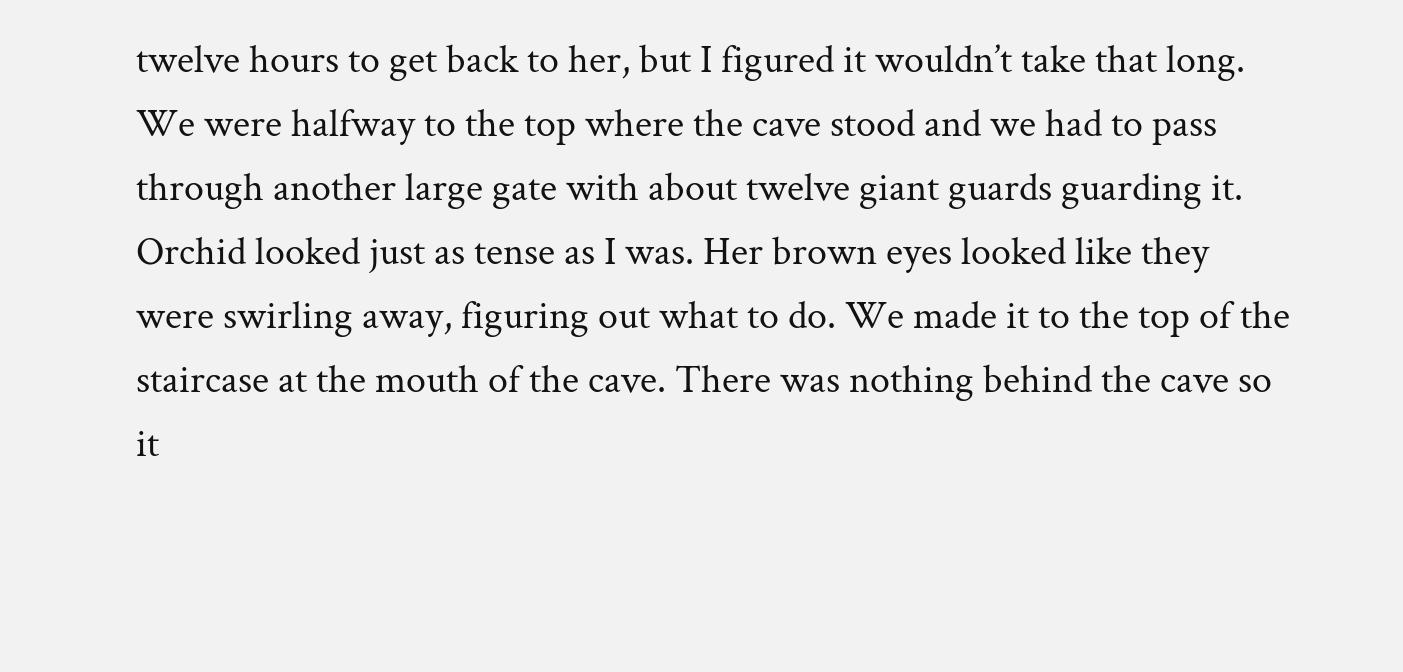twelve hours to get back to her, but I figured it wouldn’t take that long. We were halfway to the top where the cave stood and we had to pass through another large gate with about twelve giant guards guarding it. Orchid looked just as tense as I was. Her brown eyes looked like they were swirling away, figuring out what to do. We made it to the top of the staircase at the mouth of the cave. There was nothing behind the cave so it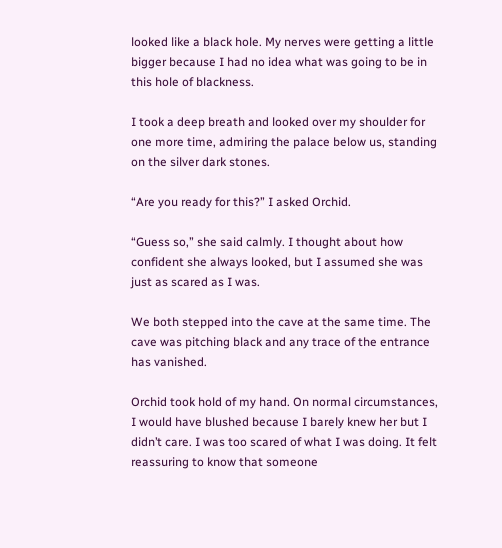looked like a black hole. My nerves were getting a little bigger because I had no idea what was going to be in this hole of blackness.

I took a deep breath and looked over my shoulder for one more time, admiring the palace below us, standing on the silver dark stones.

“Are you ready for this?” I asked Orchid.

“Guess so,” she said calmly. I thought about how confident she always looked, but I assumed she was just as scared as I was.

We both stepped into the cave at the same time. The cave was pitching black and any trace of the entrance has vanished.

Orchid took hold of my hand. On normal circumstances, I would have blushed because I barely knew her but I didn’t care. I was too scared of what I was doing. It felt reassuring to know that someone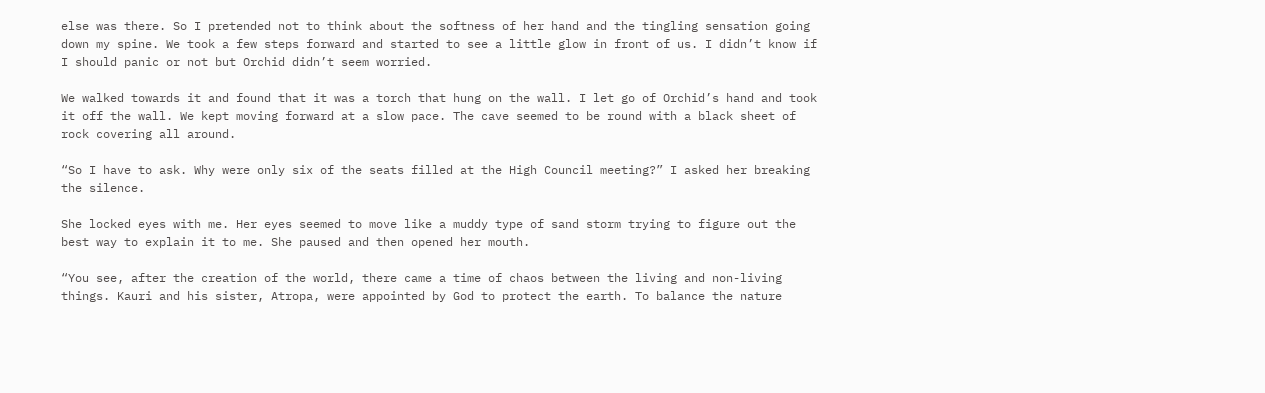else was there. So I pretended not to think about the softness of her hand and the tingling sensation going down my spine. We took a few steps forward and started to see a little glow in front of us. I didn’t know if I should panic or not but Orchid didn’t seem worried.

We walked towards it and found that it was a torch that hung on the wall. I let go of Orchid’s hand and took it off the wall. We kept moving forward at a slow pace. The cave seemed to be round with a black sheet of rock covering all around.

“So I have to ask. Why were only six of the seats filled at the High Council meeting?” I asked her breaking the silence.

She locked eyes with me. Her eyes seemed to move like a muddy type of sand storm trying to figure out the best way to explain it to me. She paused and then opened her mouth.

“You see, after the creation of the world, there came a time of chaos between the living and non-living things. Kauri and his sister, Atropa, were appointed by God to protect the earth. To balance the nature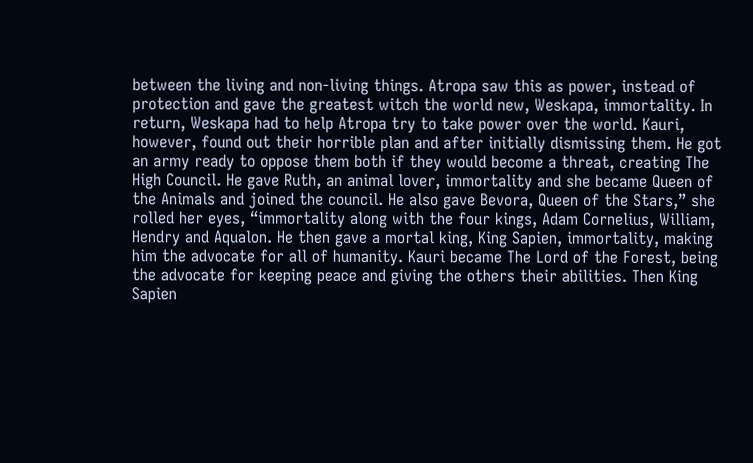between the living and non-living things. Atropa saw this as power, instead of protection and gave the greatest witch the world new, Weskapa, immortality. In return, Weskapa had to help Atropa try to take power over the world. Kauri, however, found out their horrible plan and after initially dismissing them. He got an army ready to oppose them both if they would become a threat, creating The High Council. He gave Ruth, an animal lover, immortality and she became Queen of the Animals and joined the council. He also gave Bevora, Queen of the Stars,” she rolled her eyes, “immortality along with the four kings, Adam Cornelius, William, Hendry and Aqualon. He then gave a mortal king, King Sapien, immortality, making him the advocate for all of humanity. Kauri became The Lord of the Forest, being the advocate for keeping peace and giving the others their abilities. Then King Sapien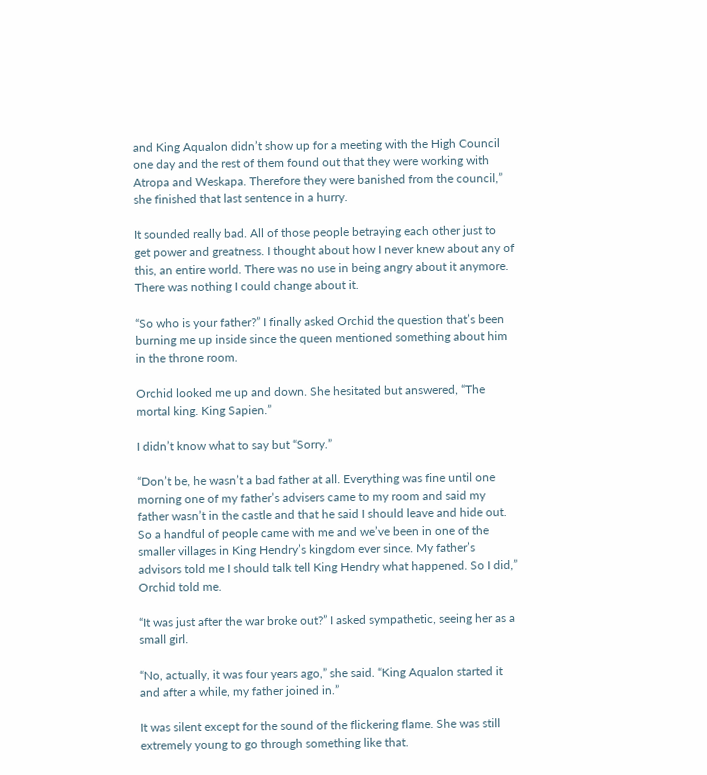and King Aqualon didn’t show up for a meeting with the High Council one day and the rest of them found out that they were working with Atropa and Weskapa. Therefore they were banished from the council,” she finished that last sentence in a hurry.

It sounded really bad. All of those people betraying each other just to get power and greatness. I thought about how I never knew about any of this, an entire world. There was no use in being angry about it anymore. There was nothing I could change about it.

“So who is your father?” I finally asked Orchid the question that’s been burning me up inside since the queen mentioned something about him in the throne room.

Orchid looked me up and down. She hesitated but answered, “The mortal king. King Sapien.”

I didn’t know what to say but “Sorry.”

“Don’t be, he wasn’t a bad father at all. Everything was fine until one morning one of my father’s advisers came to my room and said my father wasn’t in the castle and that he said I should leave and hide out. So a handful of people came with me and we’ve been in one of the smaller villages in King Hendry’s kingdom ever since. My father’s advisors told me I should talk tell King Hendry what happened. So I did,” Orchid told me.

“It was just after the war broke out?” I asked sympathetic, seeing her as a small girl.

“No, actually, it was four years ago,” she said. “King Aqualon started it and after a while, my father joined in.”

It was silent except for the sound of the flickering flame. She was still extremely young to go through something like that.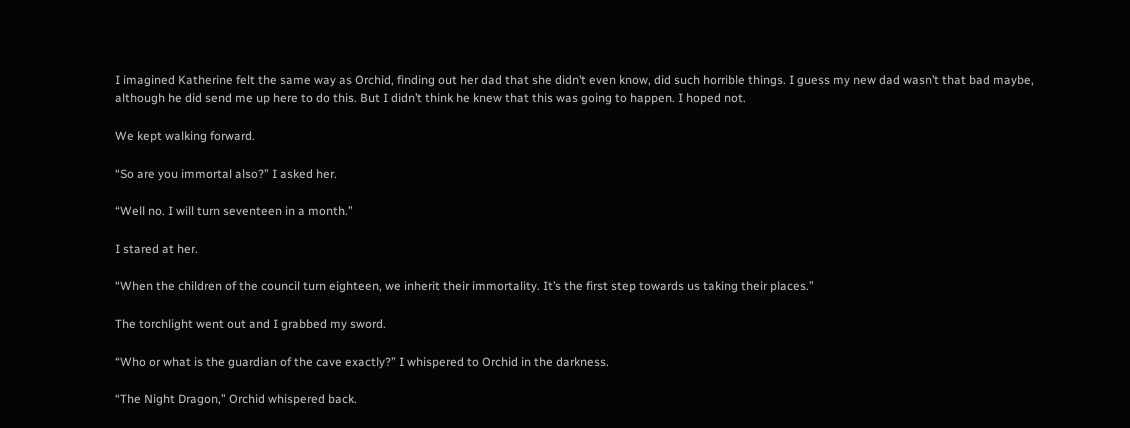I imagined Katherine felt the same way as Orchid, finding out her dad that she didn’t even know, did such horrible things. I guess my new dad wasn’t that bad maybe, although he did send me up here to do this. But I didn’t think he knew that this was going to happen. I hoped not.

We kept walking forward.

“So are you immortal also?” I asked her.

“Well no. I will turn seventeen in a month.”

I stared at her.

“When the children of the council turn eighteen, we inherit their immortality. It’s the first step towards us taking their places.”

The torchlight went out and I grabbed my sword.

“Who or what is the guardian of the cave exactly?” I whispered to Orchid in the darkness.

“The Night Dragon,” Orchid whispered back.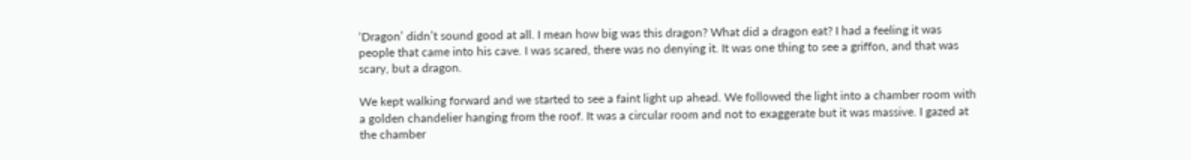‘Dragon’ didn’t sound good at all. I mean how big was this dragon? What did a dragon eat? I had a feeling it was people that came into his cave. I was scared, there was no denying it. It was one thing to see a griffon, and that was scary, but a dragon.

We kept walking forward and we started to see a faint light up ahead. We followed the light into a chamber room with a golden chandelier hanging from the roof. It was a circular room and not to exaggerate but it was massive. I gazed at the chamber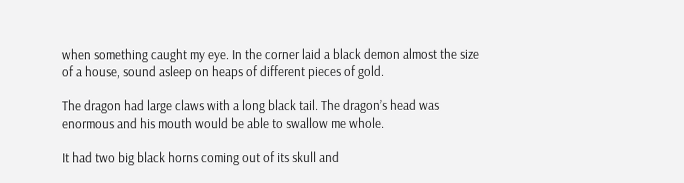when something caught my eye. In the corner laid a black demon almost the size of a house, sound asleep on heaps of different pieces of gold.

The dragon had large claws with a long black tail. The dragon’s head was enormous and his mouth would be able to swallow me whole.

It had two big black horns coming out of its skull and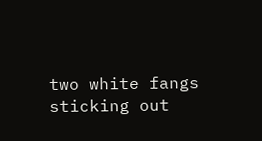two white fangs sticking out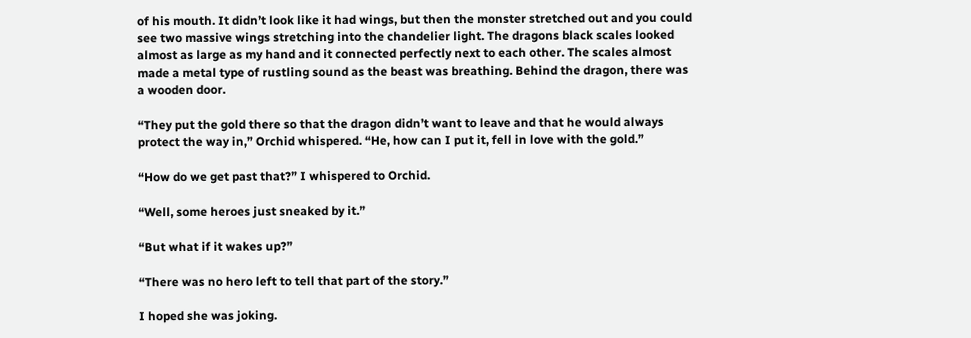of his mouth. It didn’t look like it had wings, but then the monster stretched out and you could see two massive wings stretching into the chandelier light. The dragons black scales looked almost as large as my hand and it connected perfectly next to each other. The scales almost made a metal type of rustling sound as the beast was breathing. Behind the dragon, there was a wooden door.

“They put the gold there so that the dragon didn’t want to leave and that he would always protect the way in,” Orchid whispered. “He, how can I put it, fell in love with the gold.”

“How do we get past that?” I whispered to Orchid.

“Well, some heroes just sneaked by it.”

“But what if it wakes up?”

“There was no hero left to tell that part of the story.”

I hoped she was joking.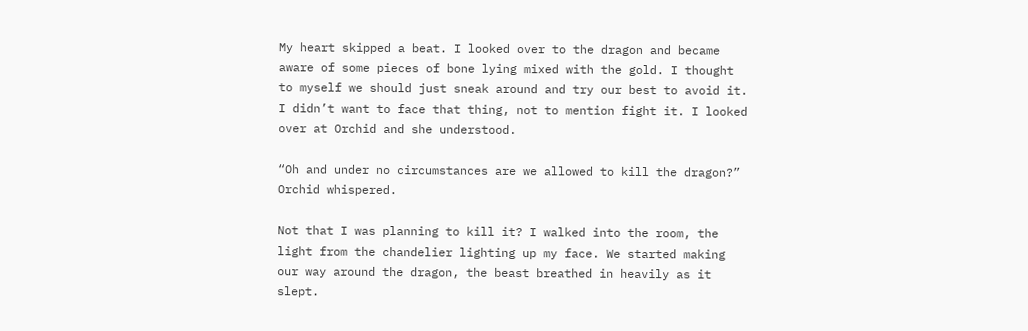My heart skipped a beat. I looked over to the dragon and became aware of some pieces of bone lying mixed with the gold. I thought to myself we should just sneak around and try our best to avoid it. I didn’t want to face that thing, not to mention fight it. I looked over at Orchid and she understood.

“Oh and under no circumstances are we allowed to kill the dragon?” Orchid whispered.

Not that I was planning to kill it? I walked into the room, the light from the chandelier lighting up my face. We started making our way around the dragon, the beast breathed in heavily as it slept.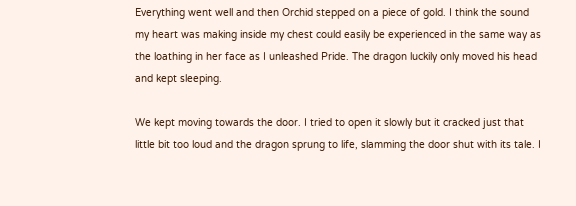Everything went well and then Orchid stepped on a piece of gold. I think the sound my heart was making inside my chest could easily be experienced in the same way as the loathing in her face as I unleashed Pride. The dragon luckily only moved his head and kept sleeping.

We kept moving towards the door. I tried to open it slowly but it cracked just that little bit too loud and the dragon sprung to life, slamming the door shut with its tale. I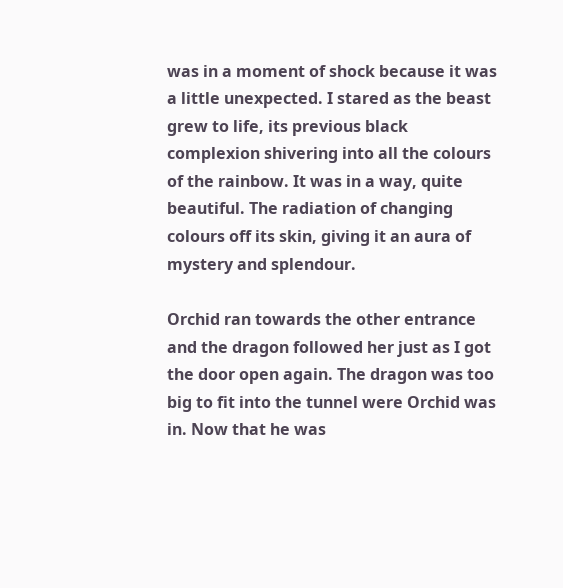was in a moment of shock because it was a little unexpected. I stared as the beast grew to life, its previous black complexion shivering into all the colours of the rainbow. It was in a way, quite beautiful. The radiation of changing colours off its skin, giving it an aura of mystery and splendour.

Orchid ran towards the other entrance and the dragon followed her just as I got the door open again. The dragon was too big to fit into the tunnel were Orchid was in. Now that he was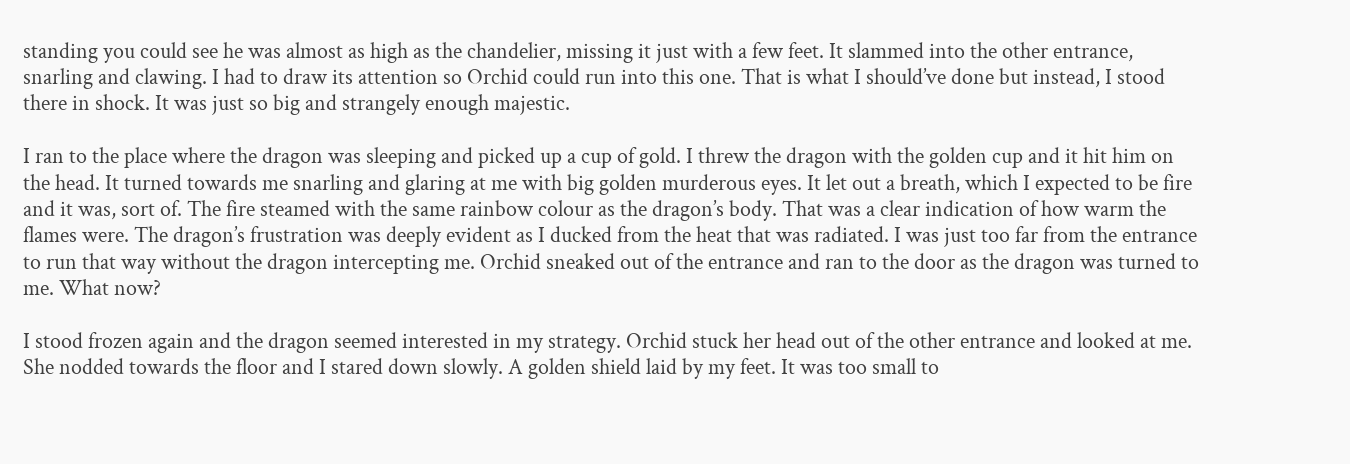standing you could see he was almost as high as the chandelier, missing it just with a few feet. It slammed into the other entrance, snarling and clawing. I had to draw its attention so Orchid could run into this one. That is what I should’ve done but instead, I stood there in shock. It was just so big and strangely enough majestic.

I ran to the place where the dragon was sleeping and picked up a cup of gold. I threw the dragon with the golden cup and it hit him on the head. It turned towards me snarling and glaring at me with big golden murderous eyes. It let out a breath, which I expected to be fire and it was, sort of. The fire steamed with the same rainbow colour as the dragon’s body. That was a clear indication of how warm the flames were. The dragon’s frustration was deeply evident as I ducked from the heat that was radiated. I was just too far from the entrance to run that way without the dragon intercepting me. Orchid sneaked out of the entrance and ran to the door as the dragon was turned to me. What now?

I stood frozen again and the dragon seemed interested in my strategy. Orchid stuck her head out of the other entrance and looked at me. She nodded towards the floor and I stared down slowly. A golden shield laid by my feet. It was too small to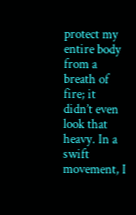protect my entire body from a breath of fire; it didn’t even look that heavy. In a swift movement, I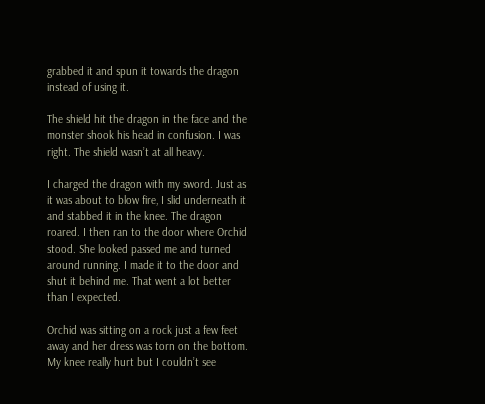grabbed it and spun it towards the dragon instead of using it.

The shield hit the dragon in the face and the monster shook his head in confusion. I was right. The shield wasn’t at all heavy.

I charged the dragon with my sword. Just as it was about to blow fire, I slid underneath it and stabbed it in the knee. The dragon roared. I then ran to the door where Orchid stood. She looked passed me and turned around running. I made it to the door and shut it behind me. That went a lot better than I expected.

Orchid was sitting on a rock just a few feet away and her dress was torn on the bottom. My knee really hurt but I couldn’t see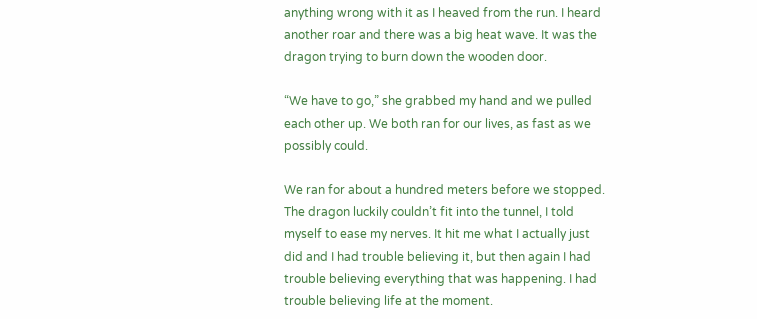anything wrong with it as I heaved from the run. I heard another roar and there was a big heat wave. It was the dragon trying to burn down the wooden door.

“We have to go,” she grabbed my hand and we pulled each other up. We both ran for our lives, as fast as we possibly could.

We ran for about a hundred meters before we stopped. The dragon luckily couldn’t fit into the tunnel, I told myself to ease my nerves. It hit me what I actually just did and I had trouble believing it, but then again I had trouble believing everything that was happening. I had trouble believing life at the moment.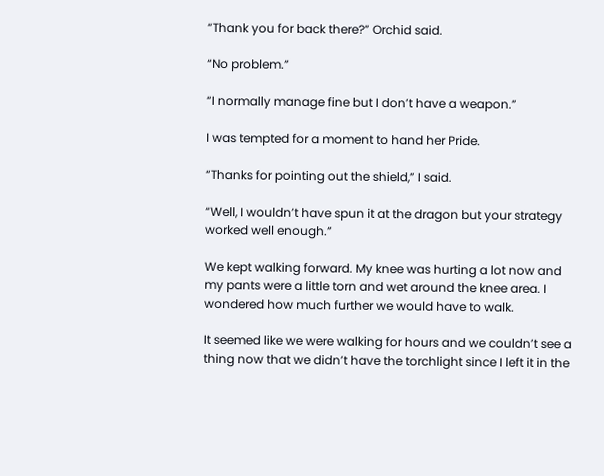“Thank you for back there?” Orchid said.

“No problem.”

“I normally manage fine but I don’t have a weapon.”

I was tempted for a moment to hand her Pride.

“Thanks for pointing out the shield,” I said.

“Well, I wouldn’t have spun it at the dragon but your strategy worked well enough.”

We kept walking forward. My knee was hurting a lot now and my pants were a little torn and wet around the knee area. I wondered how much further we would have to walk.

It seemed like we were walking for hours and we couldn’t see a thing now that we didn’t have the torchlight since I left it in the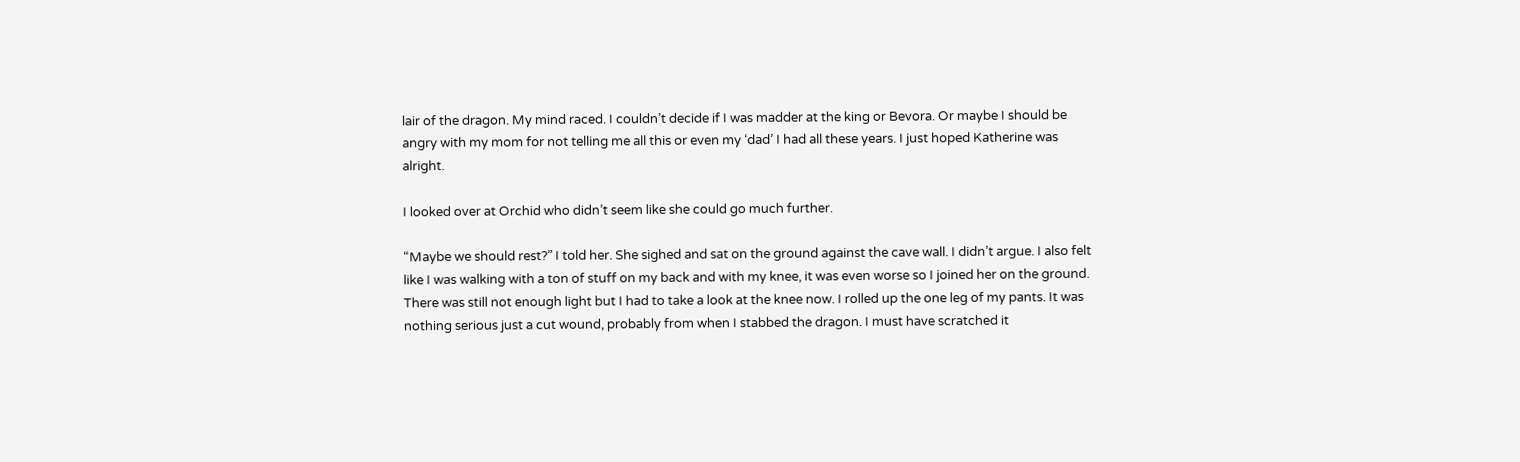lair of the dragon. My mind raced. I couldn’t decide if I was madder at the king or Bevora. Or maybe I should be angry with my mom for not telling me all this or even my ‘dad’ I had all these years. I just hoped Katherine was alright.

I looked over at Orchid who didn’t seem like she could go much further.

“Maybe we should rest?” I told her. She sighed and sat on the ground against the cave wall. I didn’t argue. I also felt like I was walking with a ton of stuff on my back and with my knee, it was even worse so I joined her on the ground. There was still not enough light but I had to take a look at the knee now. I rolled up the one leg of my pants. It was nothing serious just a cut wound, probably from when I stabbed the dragon. I must have scratched it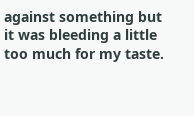against something but it was bleeding a little too much for my taste.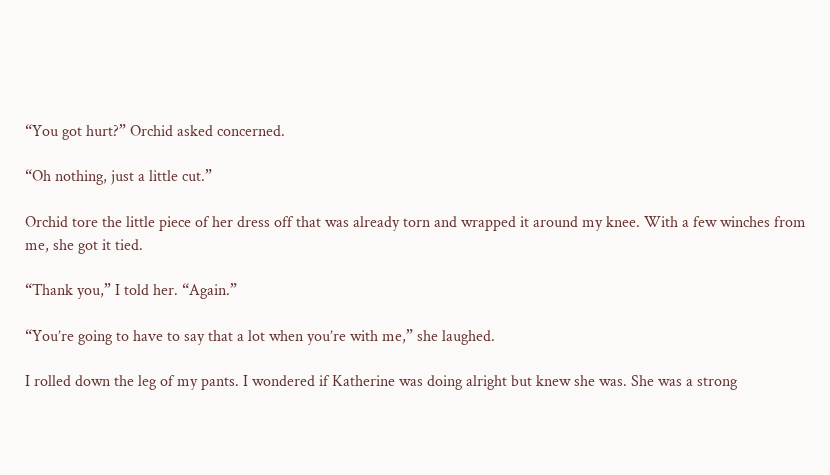“You got hurt?” Orchid asked concerned.

“Oh nothing, just a little cut.”

Orchid tore the little piece of her dress off that was already torn and wrapped it around my knee. With a few winches from me, she got it tied.

“Thank you,” I told her. “Again.”

“You’re going to have to say that a lot when you’re with me,” she laughed.

I rolled down the leg of my pants. I wondered if Katherine was doing alright but knew she was. She was a strong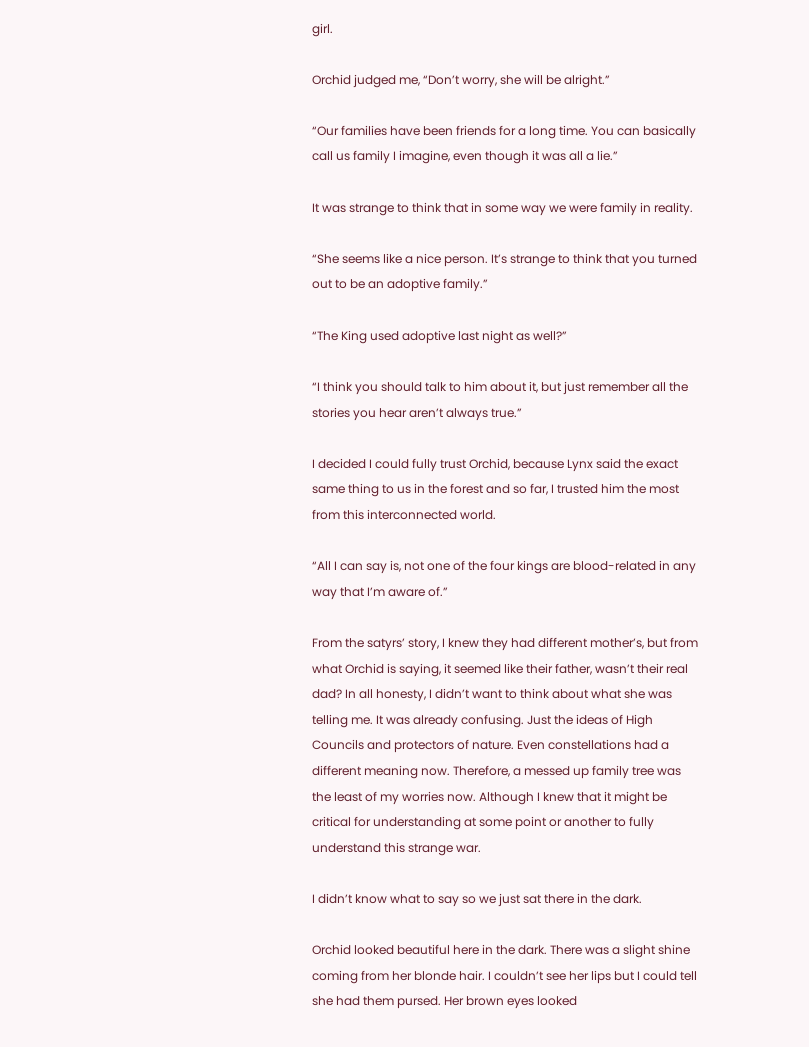girl.

Orchid judged me, “Don’t worry, she will be alright.”

“Our families have been friends for a long time. You can basically call us family I imagine, even though it was all a lie.”

It was strange to think that in some way we were family in reality.

“She seems like a nice person. It’s strange to think that you turned out to be an adoptive family.”

“The King used adoptive last night as well?”

“I think you should talk to him about it, but just remember all the stories you hear aren’t always true.”

I decided I could fully trust Orchid, because Lynx said the exact same thing to us in the forest and so far, I trusted him the most from this interconnected world.

“All I can say is, not one of the four kings are blood-related in any way that I’m aware of.”

From the satyrs’ story, I knew they had different mother’s, but from what Orchid is saying, it seemed like their father, wasn’t their real dad? In all honesty, I didn’t want to think about what she was telling me. It was already confusing. Just the ideas of High Councils and protectors of nature. Even constellations had a different meaning now. Therefore, a messed up family tree was the least of my worries now. Although I knew that it might be critical for understanding at some point or another to fully understand this strange war.

I didn’t know what to say so we just sat there in the dark.

Orchid looked beautiful here in the dark. There was a slight shine coming from her blonde hair. I couldn’t see her lips but I could tell she had them pursed. Her brown eyes looked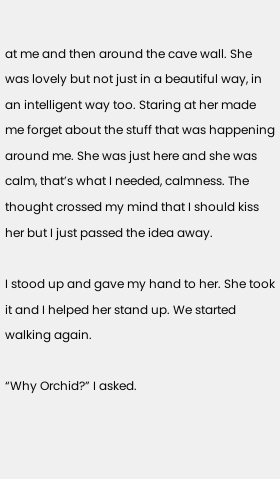at me and then around the cave wall. She was lovely but not just in a beautiful way, in an intelligent way too. Staring at her made me forget about the stuff that was happening around me. She was just here and she was calm, that’s what I needed, calmness. The thought crossed my mind that I should kiss her but I just passed the idea away.

I stood up and gave my hand to her. She took it and I helped her stand up. We started walking again.

“Why Orchid?” I asked.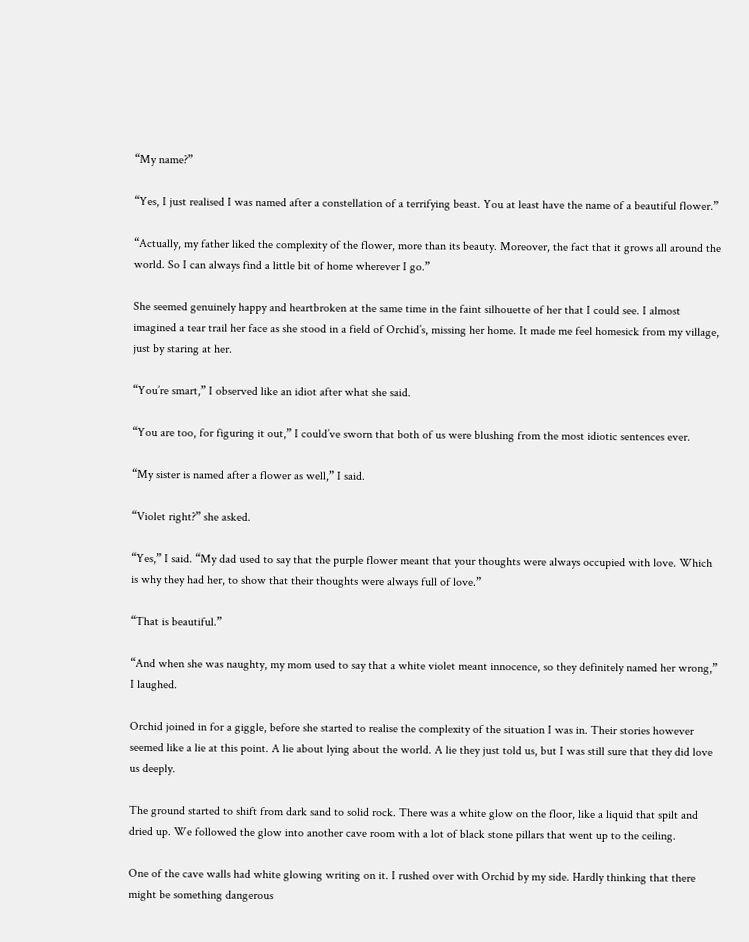“My name?”

“Yes, I just realised I was named after a constellation of a terrifying beast. You at least have the name of a beautiful flower.”

“Actually, my father liked the complexity of the flower, more than its beauty. Moreover, the fact that it grows all around the world. So I can always find a little bit of home wherever I go.”

She seemed genuinely happy and heartbroken at the same time in the faint silhouette of her that I could see. I almost imagined a tear trail her face as she stood in a field of Orchid’s, missing her home. It made me feel homesick from my village, just by staring at her.

“You’re smart,” I observed like an idiot after what she said.

“You are too, for figuring it out,” I could’ve sworn that both of us were blushing from the most idiotic sentences ever.

“My sister is named after a flower as well,” I said.

“Violet right?” she asked.

“Yes,” I said. “My dad used to say that the purple flower meant that your thoughts were always occupied with love. Which is why they had her, to show that their thoughts were always full of love.”

“That is beautiful.”

“And when she was naughty, my mom used to say that a white violet meant innocence, so they definitely named her wrong,” I laughed.

Orchid joined in for a giggle, before she started to realise the complexity of the situation I was in. Their stories however seemed like a lie at this point. A lie about lying about the world. A lie they just told us, but I was still sure that they did love us deeply.

The ground started to shift from dark sand to solid rock. There was a white glow on the floor, like a liquid that spilt and dried up. We followed the glow into another cave room with a lot of black stone pillars that went up to the ceiling.

One of the cave walls had white glowing writing on it. I rushed over with Orchid by my side. Hardly thinking that there might be something dangerous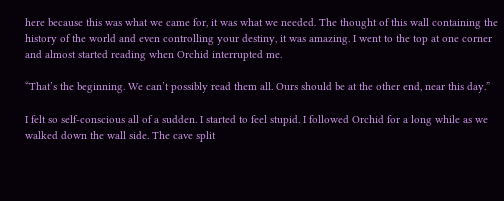here because this was what we came for, it was what we needed. The thought of this wall containing the history of the world and even controlling your destiny, it was amazing. I went to the top at one corner and almost started reading when Orchid interrupted me.

“That’s the beginning. We can’t possibly read them all. Ours should be at the other end, near this day.”

I felt so self-conscious all of a sudden. I started to feel stupid. I followed Orchid for a long while as we walked down the wall side. The cave split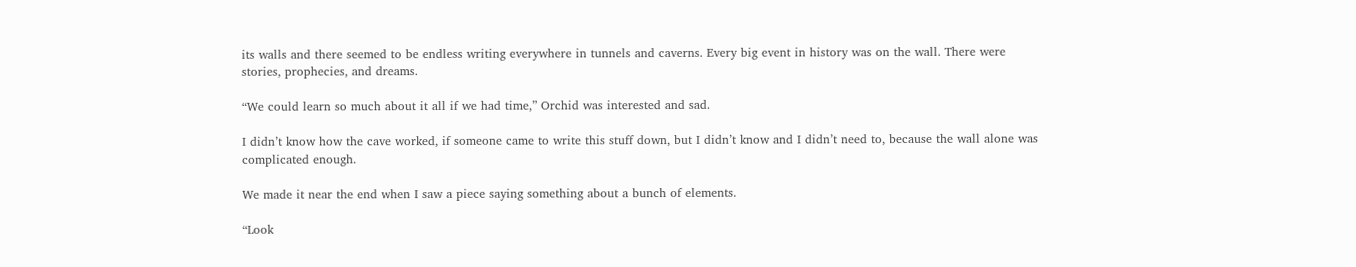its walls and there seemed to be endless writing everywhere in tunnels and caverns. Every big event in history was on the wall. There were stories, prophecies, and dreams.

“We could learn so much about it all if we had time,” Orchid was interested and sad.

I didn’t know how the cave worked, if someone came to write this stuff down, but I didn’t know and I didn’t need to, because the wall alone was complicated enough.

We made it near the end when I saw a piece saying something about a bunch of elements.

“Look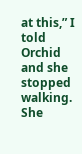at this,” I told Orchid and she stopped walking. She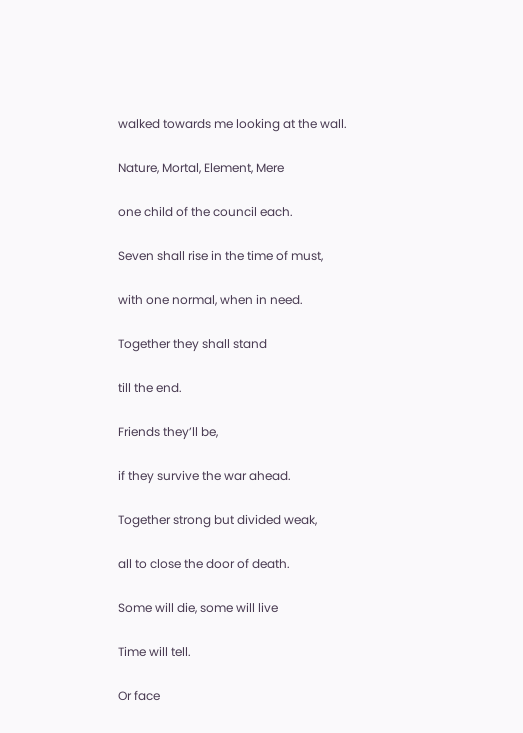walked towards me looking at the wall.

Nature, Mortal, Element, Mere

one child of the council each.

Seven shall rise in the time of must,

with one normal, when in need.

Together they shall stand

till the end.

Friends they’ll be,

if they survive the war ahead.

Together strong but divided weak,

all to close the door of death.

Some will die, some will live

Time will tell.

Or face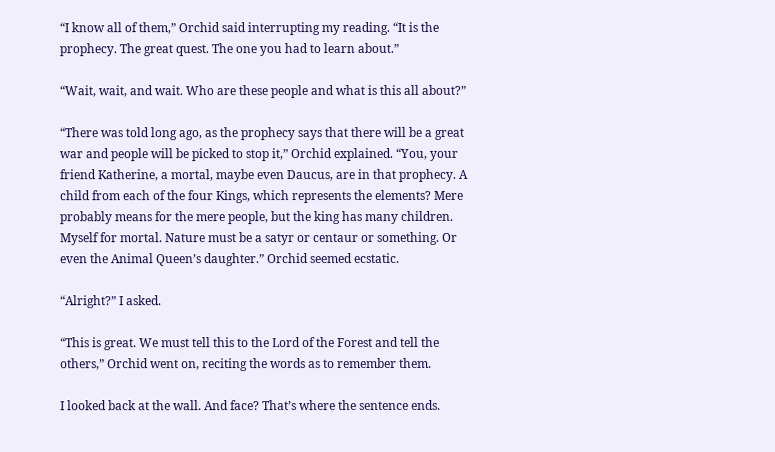“I know all of them,” Orchid said interrupting my reading. “It is the prophecy. The great quest. The one you had to learn about.”

“Wait, wait, and wait. Who are these people and what is this all about?”

“There was told long ago, as the prophecy says that there will be a great war and people will be picked to stop it,” Orchid explained. “You, your friend Katherine, a mortal, maybe even Daucus, are in that prophecy. A child from each of the four Kings, which represents the elements? Mere probably means for the mere people, but the king has many children. Myself for mortal. Nature must be a satyr or centaur or something. Or even the Animal Queen’s daughter.” Orchid seemed ecstatic.

“Alright?” I asked.

“This is great. We must tell this to the Lord of the Forest and tell the others,” Orchid went on, reciting the words as to remember them.

I looked back at the wall. And face? That’s where the sentence ends.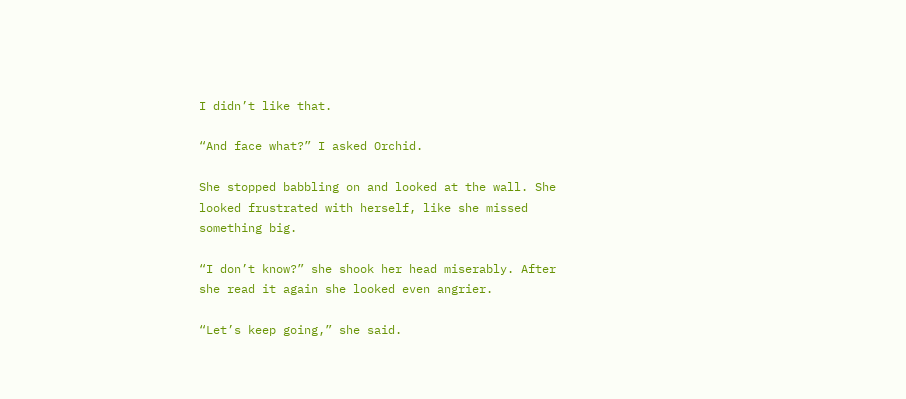I didn’t like that.

“And face what?” I asked Orchid.

She stopped babbling on and looked at the wall. She looked frustrated with herself, like she missed something big.

“I don’t know?” she shook her head miserably. After she read it again she looked even angrier.

“Let’s keep going,” she said.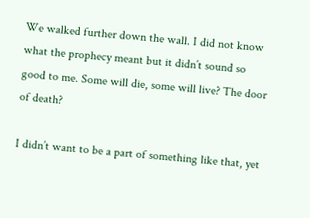We walked further down the wall. I did not know what the prophecy meant but it didn’t sound so good to me. Some will die, some will live? The door of death?

I didn’t want to be a part of something like that, yet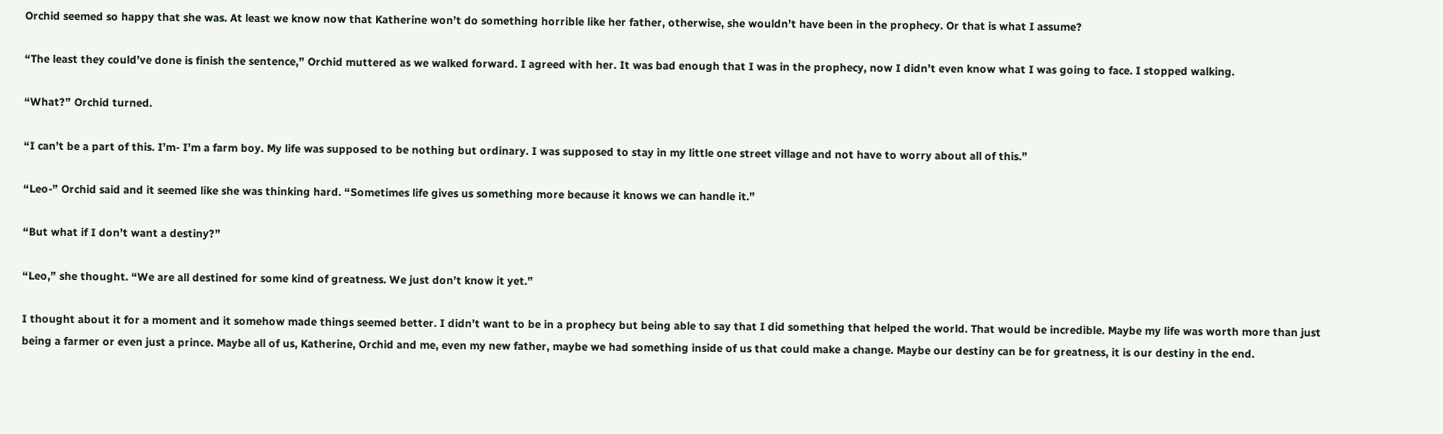Orchid seemed so happy that she was. At least we know now that Katherine won’t do something horrible like her father, otherwise, she wouldn’t have been in the prophecy. Or that is what I assume?

“The least they could’ve done is finish the sentence,” Orchid muttered as we walked forward. I agreed with her. It was bad enough that I was in the prophecy, now I didn’t even know what I was going to face. I stopped walking.

“What?” Orchid turned.

“I can’t be a part of this. I’m- I’m a farm boy. My life was supposed to be nothing but ordinary. I was supposed to stay in my little one street village and not have to worry about all of this.”

“Leo-” Orchid said and it seemed like she was thinking hard. “Sometimes life gives us something more because it knows we can handle it.”

“But what if I don’t want a destiny?”

“Leo,” she thought. “We are all destined for some kind of greatness. We just don’t know it yet.”

I thought about it for a moment and it somehow made things seemed better. I didn’t want to be in a prophecy but being able to say that I did something that helped the world. That would be incredible. Maybe my life was worth more than just being a farmer or even just a prince. Maybe all of us, Katherine, Orchid and me, even my new father, maybe we had something inside of us that could make a change. Maybe our destiny can be for greatness, it is our destiny in the end.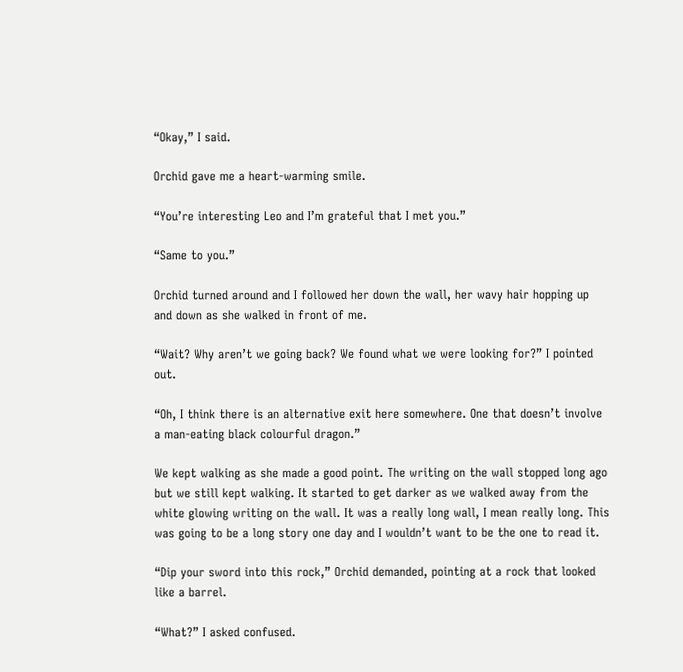“Okay,” I said.

Orchid gave me a heart-warming smile.

“You’re interesting Leo and I’m grateful that I met you.”

“Same to you.”

Orchid turned around and I followed her down the wall, her wavy hair hopping up and down as she walked in front of me.

“Wait? Why aren’t we going back? We found what we were looking for?” I pointed out.

“Oh, I think there is an alternative exit here somewhere. One that doesn’t involve a man-eating black colourful dragon.”

We kept walking as she made a good point. The writing on the wall stopped long ago but we still kept walking. It started to get darker as we walked away from the white glowing writing on the wall. It was a really long wall, I mean really long. This was going to be a long story one day and I wouldn’t want to be the one to read it.

“Dip your sword into this rock,” Orchid demanded, pointing at a rock that looked like a barrel.

“What?” I asked confused.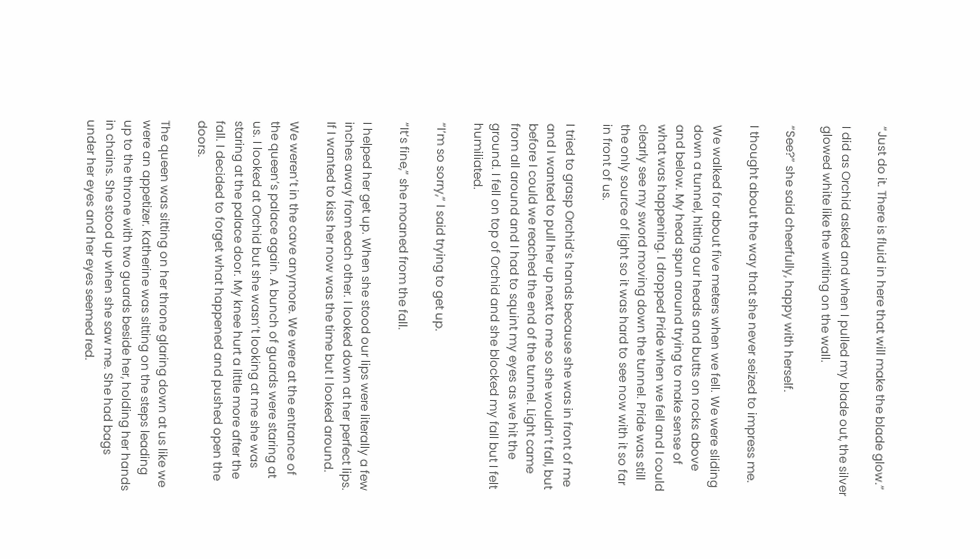“Just do it. There is fluid in here that will make the blade glow.”

I did as Orchid asked and when I pulled my blade out, the silver glowed white like the writing on the wall.

“See?” she said cheerfully, happy with herself.

I thought about the way that she never seized to impress me.

We walked for about five meters when we fell. We were sliding down a tunnel, hitting our heads and butts on rocks above and below. My head spun around trying to make sense of what was happening. I dropped Pride when we fell and I could clearly see my sword moving down the tunnel. Pride was still the only source of light so it was hard to see now with it so far in front of us.

I tried to grasp Orchid’s hands because she was in front of me and I wanted to pull her up next to me so she wouldn’t fall, but before I could we reached the end of the tunnel. Light came from all around and I had to squint my eyes as we hit the ground. I fell on top of Orchid and she blocked my fall but I felt humiliated.

“I’m so sorry,” I said trying to get up.

“It’s fine,” she moaned from the fall.

I helped her get up. When she stood our lips were literally a few inches away from each other. I looked down at her perfect lips. If I wanted to kiss her now was the time but I looked around.

We weren’t in the cave anymore. We were at the entrance of the queen’s palace again. A bunch of guards were staring at us. I looked at Orchid but she wasn’t looking at me she was staring at the palace door. My knee hurt a little more after the fall. I decided to forget what happened and pushed open the doors.

The queen was sitting on her throne glaring down at us like we were an appetizer. Katherine was sitting on the steps leading up to the throne with two guards beside her, holding her hands in chains. She stood up when she saw me. She had bags under her eyes and her eyes seemed red.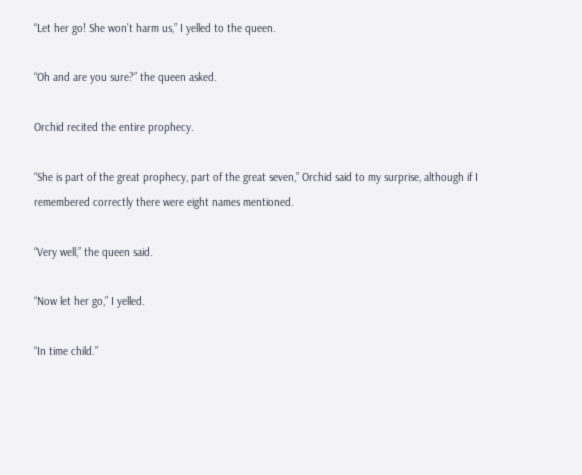“Let her go! She won’t harm us,” I yelled to the queen.

“Oh and are you sure?” the queen asked.

Orchid recited the entire prophecy.

“She is part of the great prophecy, part of the great seven,” Orchid said to my surprise, although if I remembered correctly there were eight names mentioned.

“Very well,” the queen said.

“Now let her go,” I yelled.

“In time child.”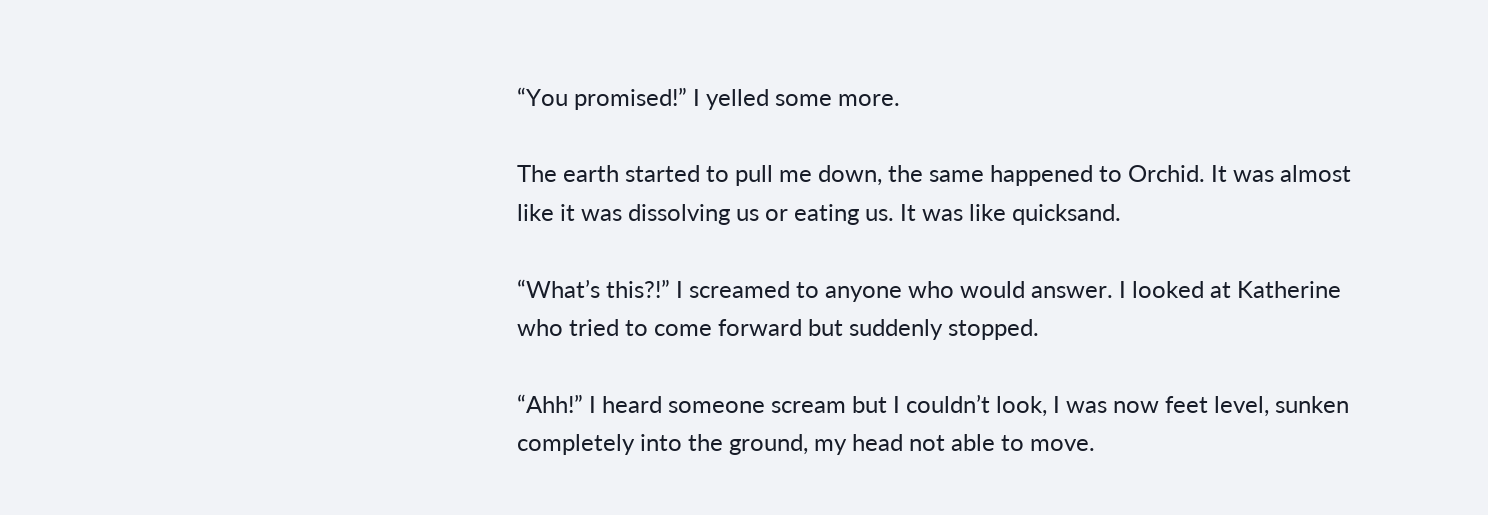“You promised!” I yelled some more.

The earth started to pull me down, the same happened to Orchid. It was almost like it was dissolving us or eating us. It was like quicksand.

“What’s this?!” I screamed to anyone who would answer. I looked at Katherine who tried to come forward but suddenly stopped.

“Ahh!” I heard someone scream but I couldn’t look, I was now feet level, sunken completely into the ground, my head not able to move.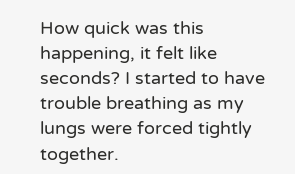How quick was this happening, it felt like seconds? I started to have trouble breathing as my lungs were forced tightly together.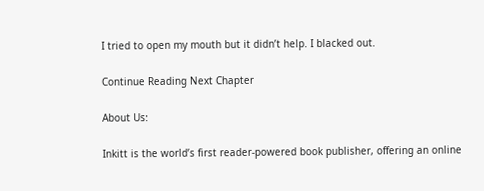I tried to open my mouth but it didn’t help. I blacked out.

Continue Reading Next Chapter

About Us:

Inkitt is the world’s first reader-powered book publisher, offering an online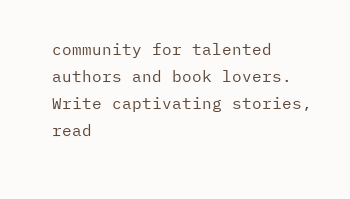community for talented authors and book lovers. Write captivating stories, read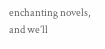enchanting novels, and we’ll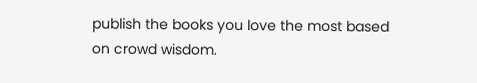publish the books you love the most based on crowd wisdom.